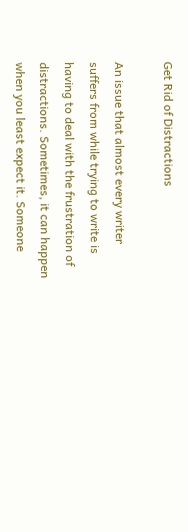Get Rid of Distractions

An issue that almost every writer suffers from while trying to write is having to deal with the frustration of distractions. Sometimes, it can happen when you least expect it. Someone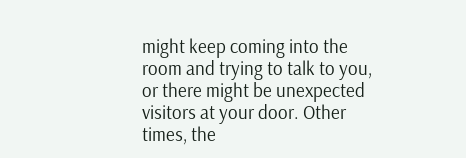might keep coming into the room and trying to talk to you, or there might be unexpected visitors at your door. Other times, the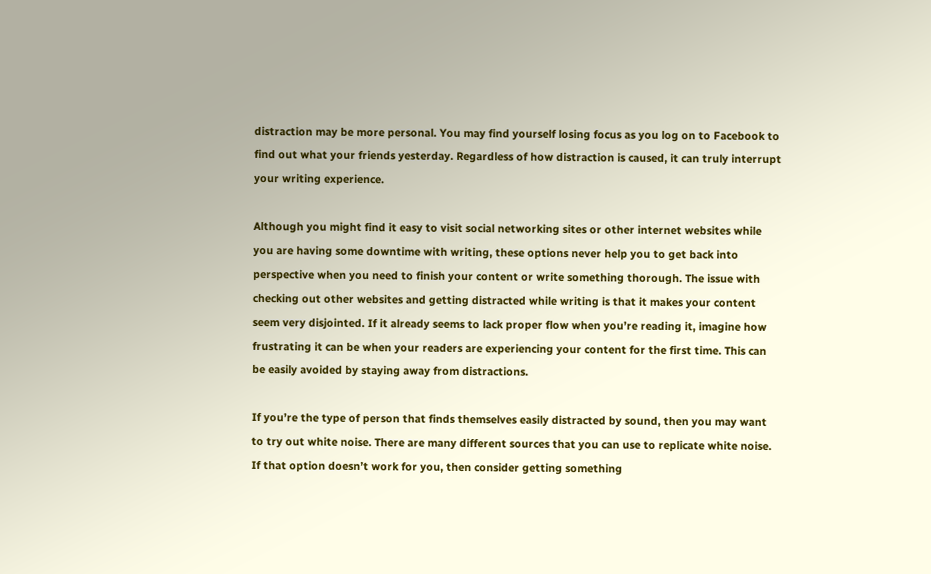distraction may be more personal. You may find yourself losing focus as you log on to Facebook to find out what your friends yesterday. Regardless of how distraction is caused, it can truly interrupt your writing experience.

Although you might find it easy to visit social networking sites or other internet websites while you are having some downtime with writing, these options never help you to get back into perspective when you need to finish your content or write something thorough. The issue with checking out other websites and getting distracted while writing is that it makes your content seem very disjointed. If it already seems to lack proper flow when you’re reading it, imagine how frustrating it can be when your readers are experiencing your content for the first time. This can be easily avoided by staying away from distractions.

If you’re the type of person that finds themselves easily distracted by sound, then you may want to try out white noise. There are many different sources that you can use to replicate white noise. If that option doesn’t work for you, then consider getting something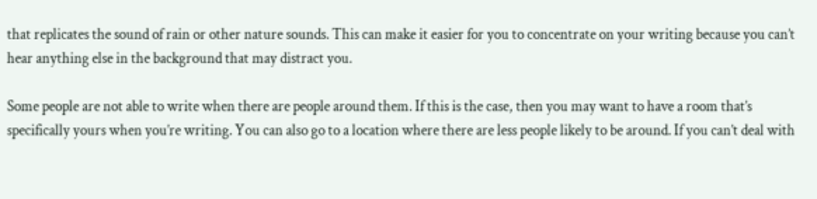that replicates the sound of rain or other nature sounds. This can make it easier for you to concentrate on your writing because you can’t hear anything else in the background that may distract you.

Some people are not able to write when there are people around them. If this is the case, then you may want to have a room that’s specifically yours when you’re writing. You can also go to a location where there are less people likely to be around. If you can’t deal with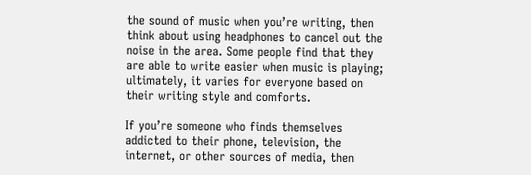the sound of music when you’re writing, then think about using headphones to cancel out the noise in the area. Some people find that they are able to write easier when music is playing; ultimately, it varies for everyone based on their writing style and comforts.

If you’re someone who finds themselves addicted to their phone, television, the internet, or other sources of media, then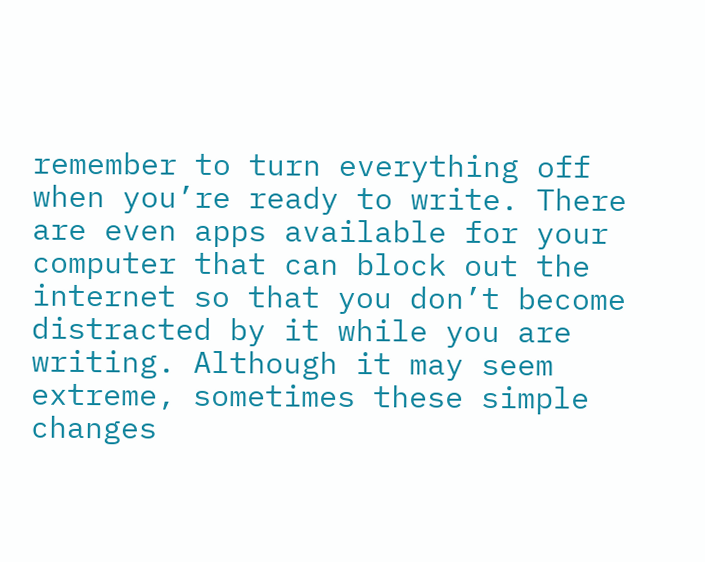remember to turn everything off when you’re ready to write. There are even apps available for your computer that can block out the internet so that you don’t become distracted by it while you are writing. Although it may seem extreme, sometimes these simple changes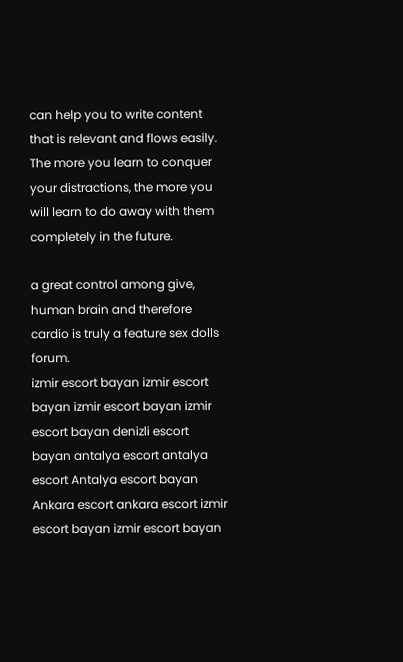can help you to write content that is relevant and flows easily. The more you learn to conquer your distractions, the more you will learn to do away with them completely in the future.

a great control among give, human brain and therefore cardio is truly a feature sex dolls forum.
izmir escort bayan izmir escort bayan izmir escort bayan izmir escort bayan denizli escort bayan antalya escort antalya escort Antalya escort bayan Ankara escort ankara escort izmir escort bayan izmir escort bayan